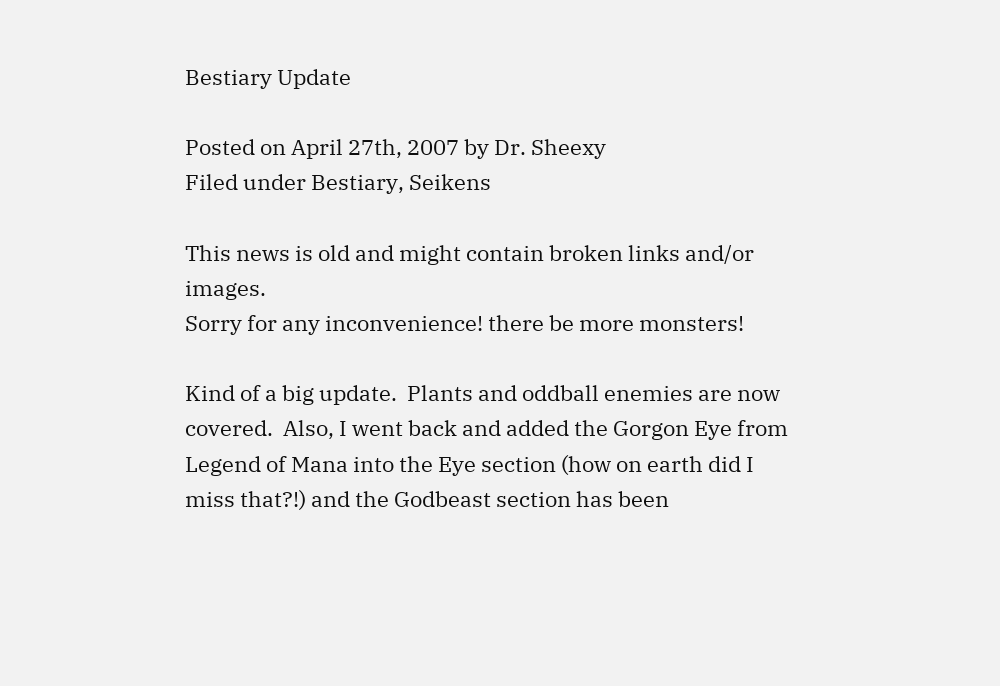Bestiary Update

Posted on April 27th, 2007 by Dr. Sheexy
Filed under Bestiary, Seikens

This news is old and might contain broken links and/or images.
Sorry for any inconvenience! there be more monsters!

Kind of a big update.  Plants and oddball enemies are now covered.  Also, I went back and added the Gorgon Eye from Legend of Mana into the Eye section (how on earth did I miss that?!) and the Godbeast section has been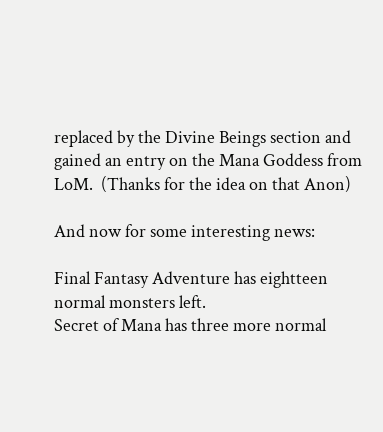replaced by the Divine Beings section and gained an entry on the Mana Goddess from LoM.  (Thanks for the idea on that Anon)

And now for some interesting news:

Final Fantasy Adventure has eightteen normal monsters left.
Secret of Mana has three more normal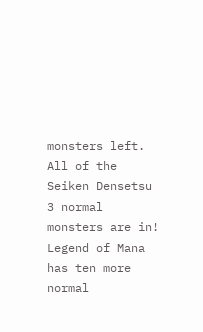monsters left.
All of the Seiken Densetsu 3 normal monsters are in!
Legend of Mana has ten more normal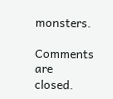monsters.

Comments are closed.